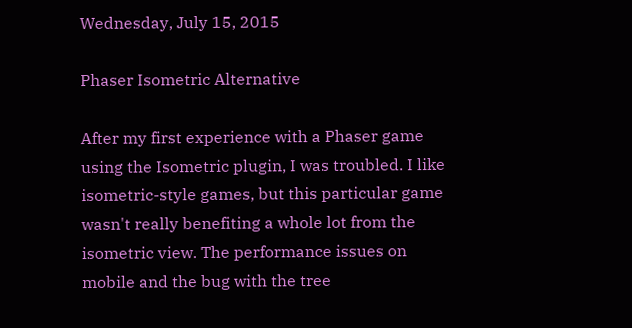Wednesday, July 15, 2015

Phaser Isometric Alternative

After my first experience with a Phaser game using the Isometric plugin, I was troubled. I like isometric-style games, but this particular game wasn't really benefiting a whole lot from the isometric view. The performance issues on mobile and the bug with the tree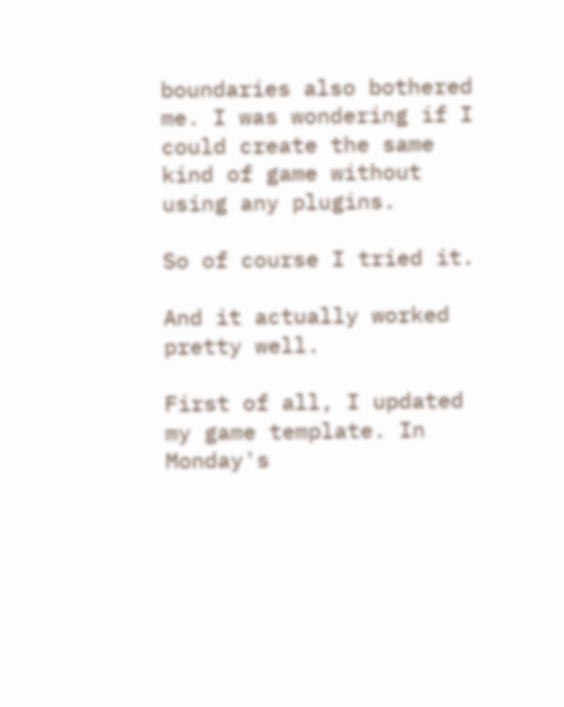boundaries also bothered me. I was wondering if I could create the same kind of game without using any plugins.

So of course I tried it.

And it actually worked pretty well.

First of all, I updated my game template. In Monday's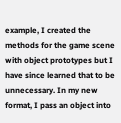example, I created the methods for the game scene with object prototypes but I have since learned that to be unnecessary. In my new format, I pass an object into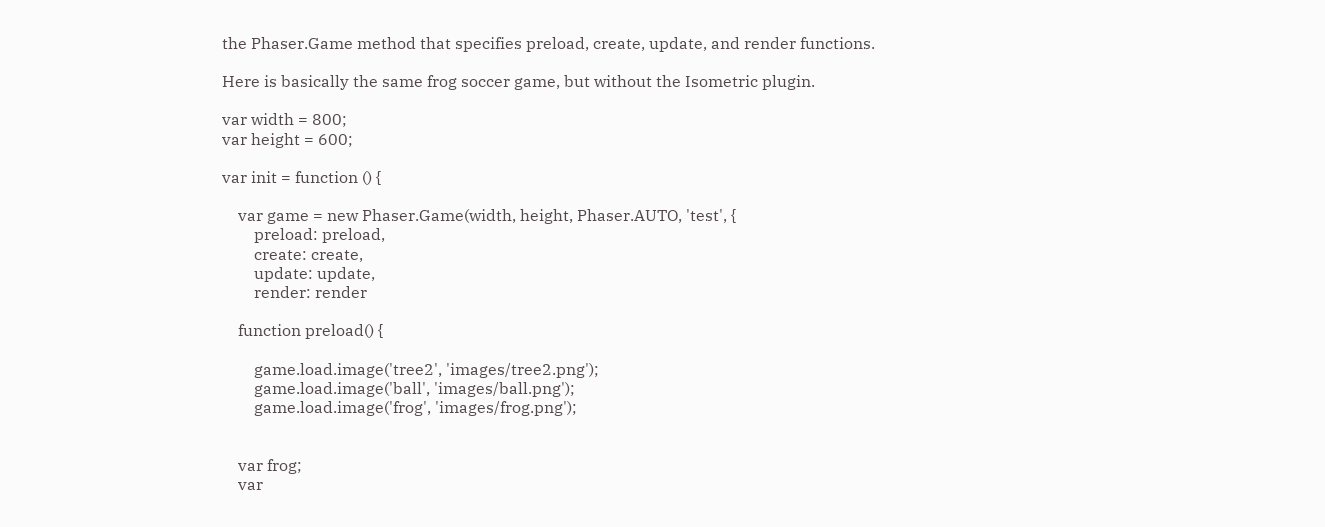the Phaser.Game method that specifies preload, create, update, and render functions.

Here is basically the same frog soccer game, but without the Isometric plugin.

var width = 800;
var height = 600;

var init = function () {

    var game = new Phaser.Game(width, height, Phaser.AUTO, 'test', {
        preload: preload,
        create: create,
        update: update,
        render: render

    function preload() {

        game.load.image('tree2', 'images/tree2.png');
        game.load.image('ball', 'images/ball.png');
        game.load.image('frog', 'images/frog.png');


    var frog;
    var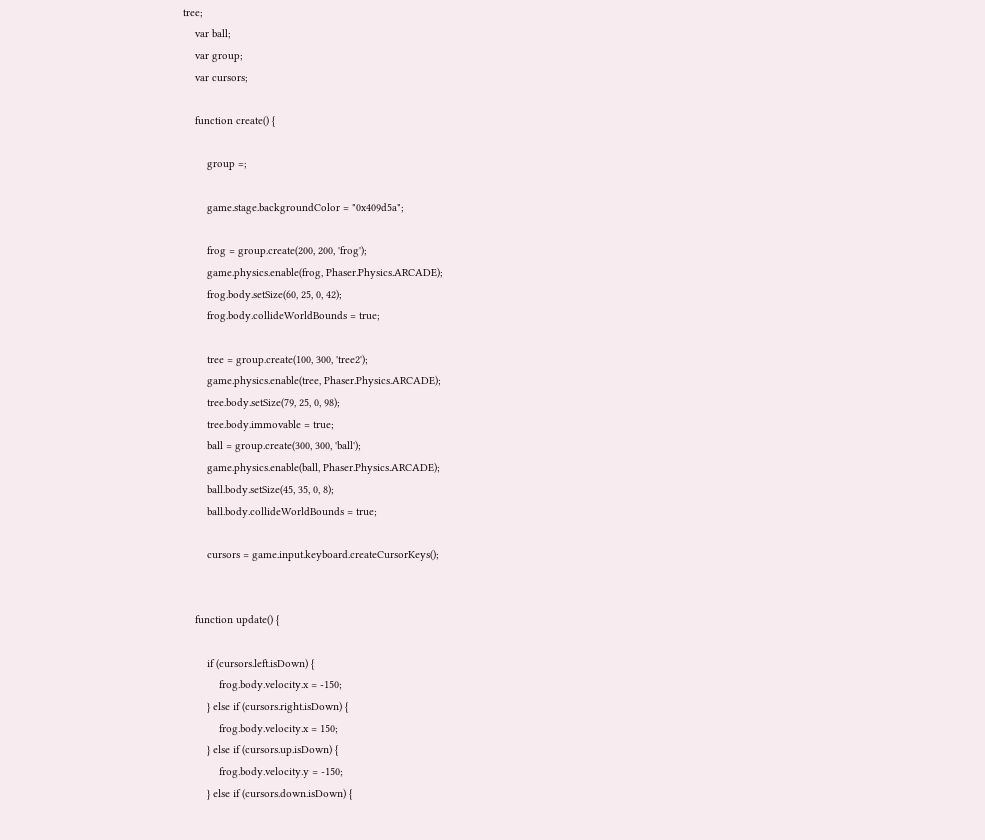tree;
    var ball;
    var group;
    var cursors;

    function create() {

        group =;

        game.stage.backgroundColor = "0x409d5a";

        frog = group.create(200, 200, 'frog');
        game.physics.enable(frog, Phaser.Physics.ARCADE);
        frog.body.setSize(60, 25, 0, 42);
        frog.body.collideWorldBounds = true;

        tree = group.create(100, 300, 'tree2');
        game.physics.enable(tree, Phaser.Physics.ARCADE);
        tree.body.setSize(79, 25, 0, 98);
        tree.body.immovable = true;
        ball = group.create(300, 300, 'ball');
        game.physics.enable(ball, Phaser.Physics.ARCADE);
        ball.body.setSize(45, 35, 0, 8);
        ball.body.collideWorldBounds = true;

        cursors = game.input.keyboard.createCursorKeys();


    function update() {

        if (cursors.left.isDown) {
            frog.body.velocity.x = -150;
        } else if (cursors.right.isDown) {
            frog.body.velocity.x = 150;
        } else if (cursors.up.isDown) {
            frog.body.velocity.y = -150;
        } else if (cursors.down.isDown) {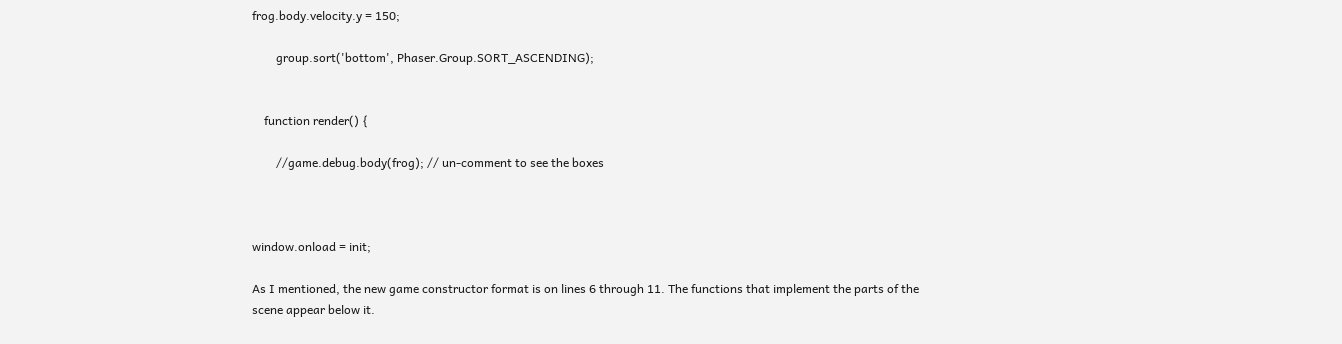frog.body.velocity.y = 150;

        group.sort('bottom', Phaser.Group.SORT_ASCENDING);


    function render() {

        //game.debug.body(frog); // un-comment to see the boxes



window.onload = init;

As I mentioned, the new game constructor format is on lines 6 through 11. The functions that implement the parts of the scene appear below it.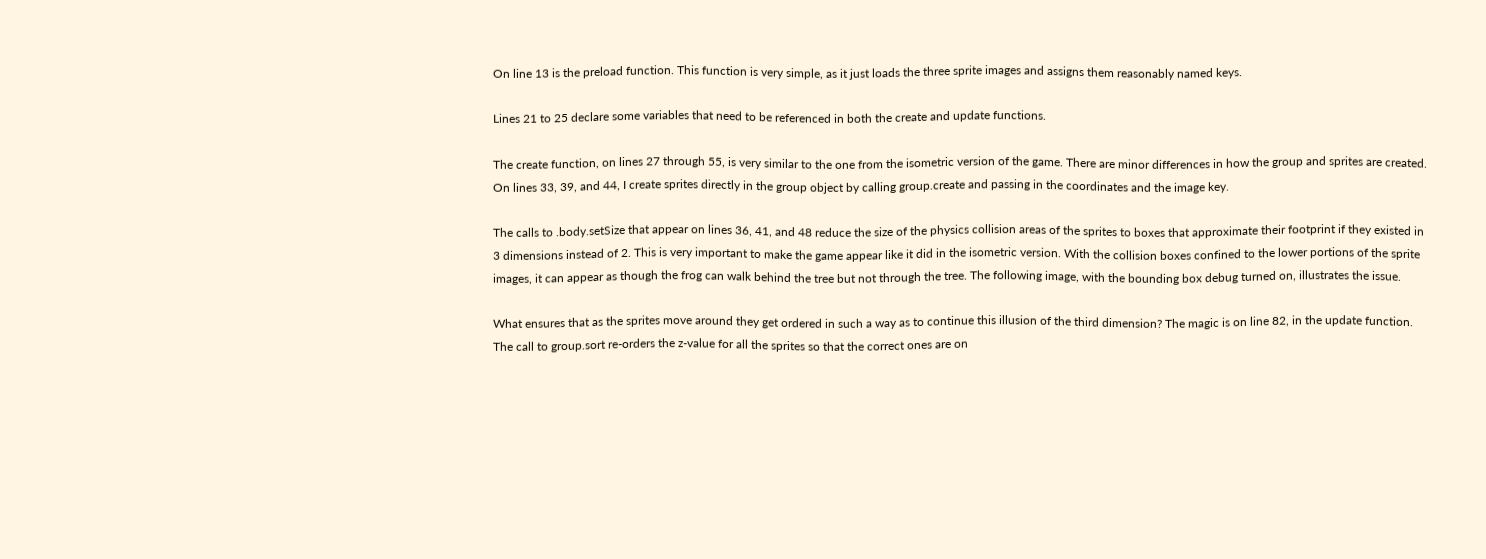On line 13 is the preload function. This function is very simple, as it just loads the three sprite images and assigns them reasonably named keys.

Lines 21 to 25 declare some variables that need to be referenced in both the create and update functions.

The create function, on lines 27 through 55, is very similar to the one from the isometric version of the game. There are minor differences in how the group and sprites are created. On lines 33, 39, and 44, I create sprites directly in the group object by calling group.create and passing in the coordinates and the image key.

The calls to .body.setSize that appear on lines 36, 41, and 48 reduce the size of the physics collision areas of the sprites to boxes that approximate their footprint if they existed in 3 dimensions instead of 2. This is very important to make the game appear like it did in the isometric version. With the collision boxes confined to the lower portions of the sprite images, it can appear as though the frog can walk behind the tree but not through the tree. The following image, with the bounding box debug turned on, illustrates the issue.

What ensures that as the sprites move around they get ordered in such a way as to continue this illusion of the third dimension? The magic is on line 82, in the update function. The call to group.sort re-orders the z-value for all the sprites so that the correct ones are on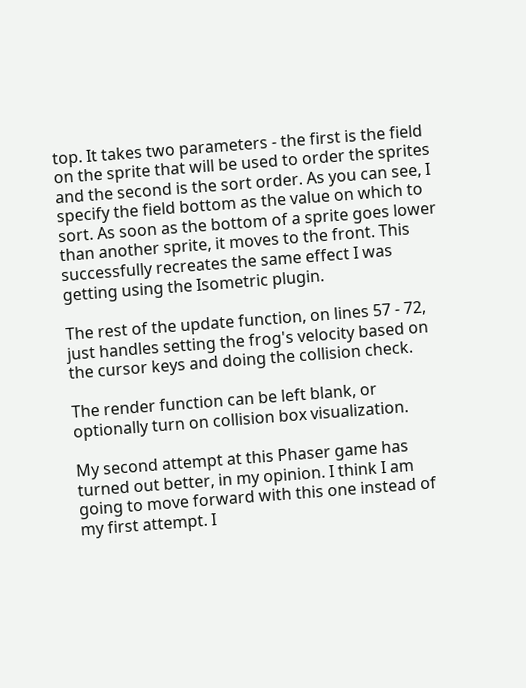top. It takes two parameters - the first is the field on the sprite that will be used to order the sprites and the second is the sort order. As you can see, I specify the field bottom as the value on which to sort. As soon as the bottom of a sprite goes lower than another sprite, it moves to the front. This successfully recreates the same effect I was getting using the Isometric plugin.

The rest of the update function, on lines 57 - 72, just handles setting the frog's velocity based on the cursor keys and doing the collision check.

The render function can be left blank, or optionally turn on collision box visualization.

My second attempt at this Phaser game has turned out better, in my opinion. I think I am going to move forward with this one instead of my first attempt. I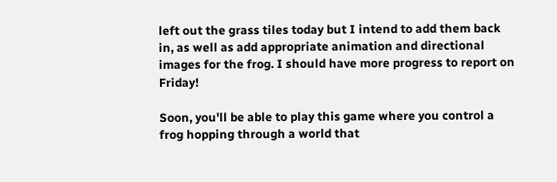left out the grass tiles today but I intend to add them back in, as well as add appropriate animation and directional images for the frog. I should have more progress to report on Friday!

Soon, you'll be able to play this game where you control a frog hopping through a world that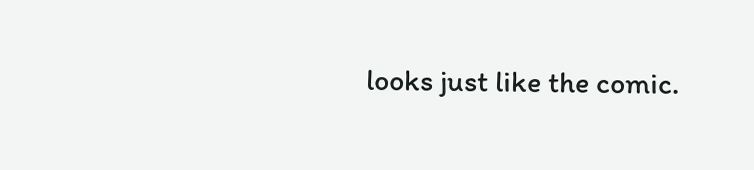looks just like the comic.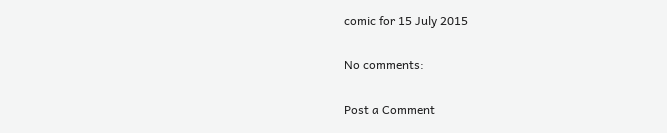comic for 15 July 2015

No comments:

Post a Comment